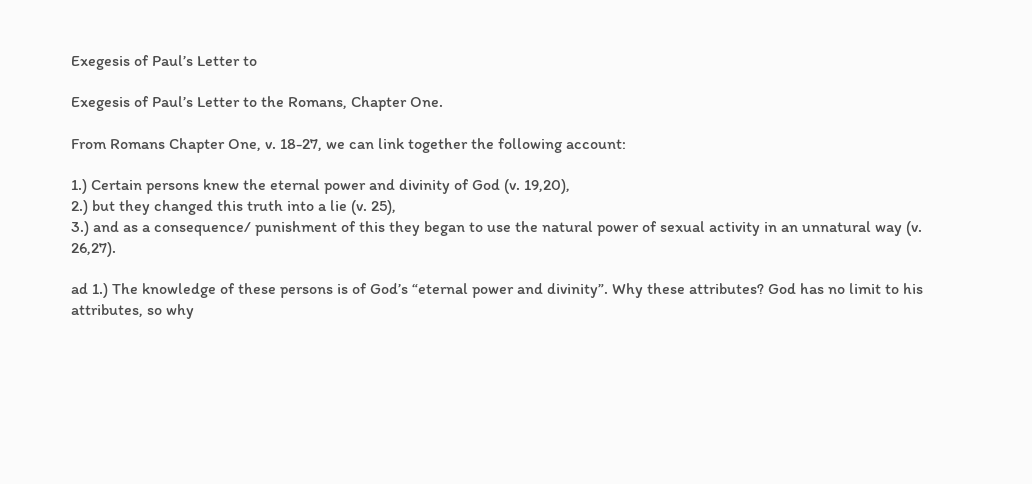Exegesis of Paul’s Letter to

Exegesis of Paul’s Letter to the Romans, Chapter One.

From Romans Chapter One, v. 18-27, we can link together the following account:

1.) Certain persons knew the eternal power and divinity of God (v. 19,20),
2.) but they changed this truth into a lie (v. 25),
3.) and as a consequence/ punishment of this they began to use the natural power of sexual activity in an unnatural way (v. 26,27).

ad 1.) The knowledge of these persons is of God’s “eternal power and divinity”. Why these attributes? God has no limit to his attributes, so why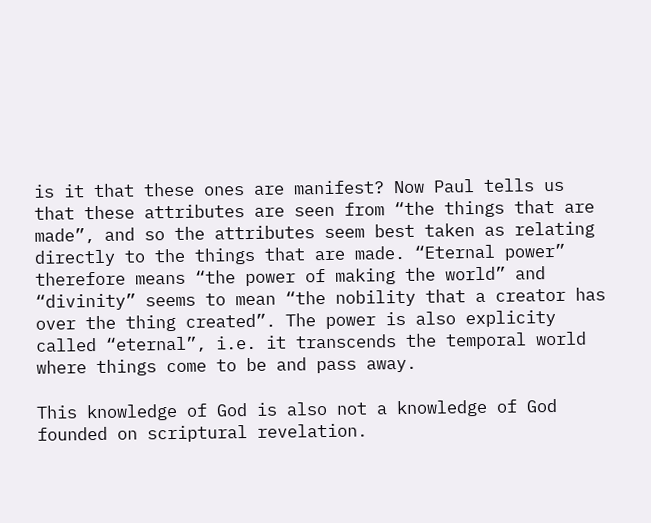is it that these ones are manifest? Now Paul tells us that these attributes are seen from “the things that are made”, and so the attributes seem best taken as relating directly to the things that are made. “Eternal power” therefore means “the power of making the world” and “divinity” seems to mean “the nobility that a creator has over the thing created”. The power is also explicity called “eternal”, i.e. it transcends the temporal world where things come to be and pass away.

This knowledge of God is also not a knowledge of God founded on scriptural revelation.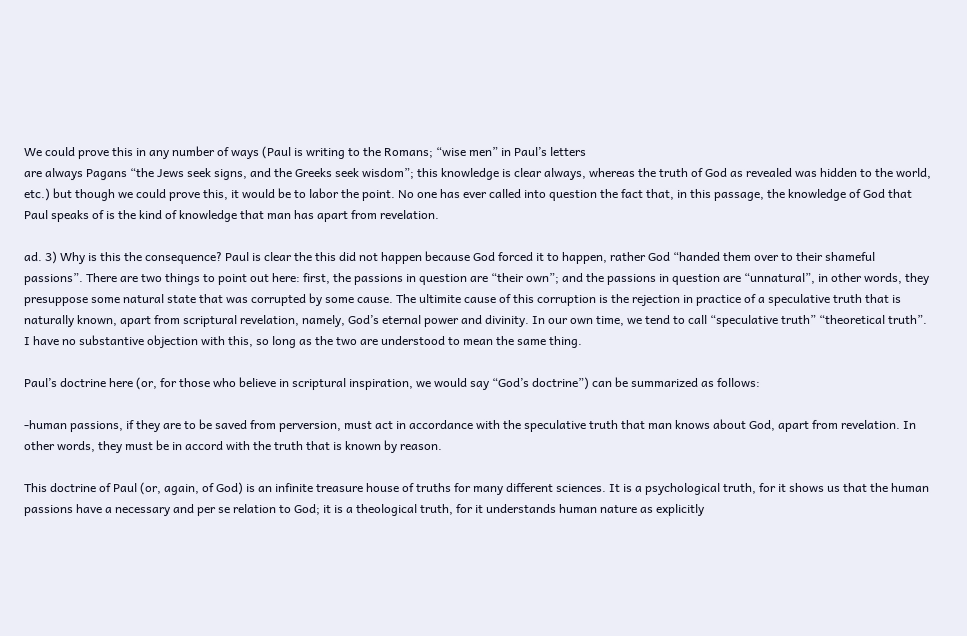We could prove this in any number of ways (Paul is writing to the Romans; “wise men” in Paul’s letters
are always Pagans “the Jews seek signs, and the Greeks seek wisdom”; this knowledge is clear always, whereas the truth of God as revealed was hidden to the world, etc.) but though we could prove this, it would be to labor the point. No one has ever called into question the fact that, in this passage, the knowledge of God that Paul speaks of is the kind of knowledge that man has apart from revelation.

ad. 3) Why is this the consequence? Paul is clear the this did not happen because God forced it to happen, rather God “handed them over to their shameful passions”. There are two things to point out here: first, the passions in question are “their own”; and the passions in question are “unnatural”, in other words, they presuppose some natural state that was corrupted by some cause. The ultimite cause of this corruption is the rejection in practice of a speculative truth that is naturally known, apart from scriptural revelation, namely, God’s eternal power and divinity. In our own time, we tend to call “speculative truth” “theoretical truth”. I have no substantive objection with this, so long as the two are understood to mean the same thing.

Paul’s doctrine here (or, for those who believe in scriptural inspiration, we would say “God’s doctrine”) can be summarized as follows:

-human passions, if they are to be saved from perversion, must act in accordance with the speculative truth that man knows about God, apart from revelation. In other words, they must be in accord with the truth that is known by reason.

This doctrine of Paul (or, again, of God) is an infinite treasure house of truths for many different sciences. It is a psychological truth, for it shows us that the human passions have a necessary and per se relation to God; it is a theological truth, for it understands human nature as explicitly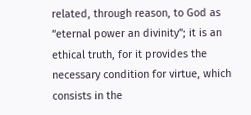related, through reason, to God as “eternal power an divinity”; it is an ethical truth, for it provides the necessary condition for virtue, which consists in the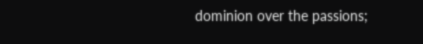dominion over the passions;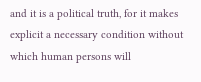and it is a political truth, for it makes explicit a necessary condition without which human persons will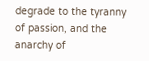degrade to the tyranny of passion, and the anarchy of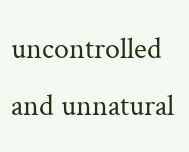uncontrolled and unnatural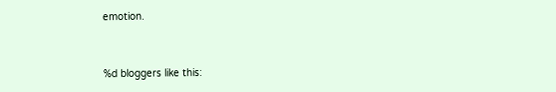emotion.


%d bloggers like this: